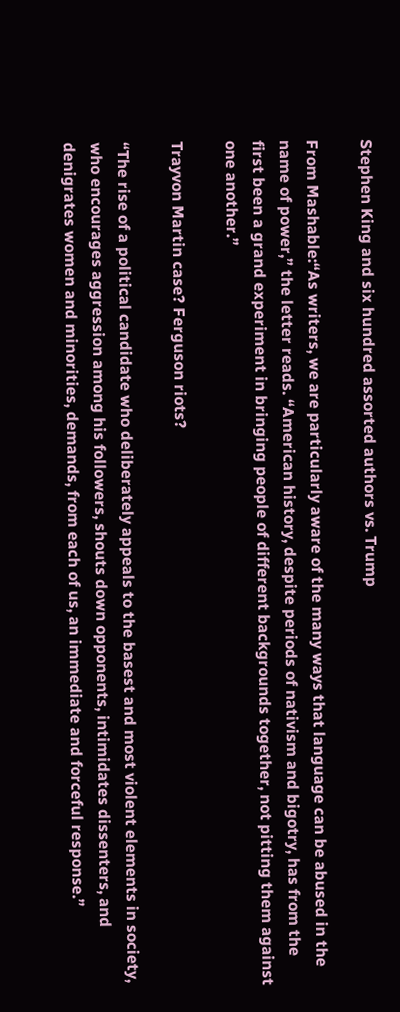Stephen King and six hundred assorted authors vs. Trump

From Mashable:“As writers, we are particularly aware of the many ways that language can be abused in the name of power,” the letter reads. “American history, despite periods of nativism and bigotry, has from the first been a grand experiment in bringing people of different backgrounds together, not pitting them against one another.”

Trayvon Martin case? Ferguson riots?

“The rise of a political candidate who deliberately appeals to the basest and most violent elements in society, who encourages aggression among his followers, shouts down opponents, intimidates dissenters, and denigrates women and minorities, demands, from each of us, an immediate and forceful response.”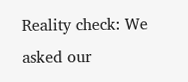Reality check: We asked our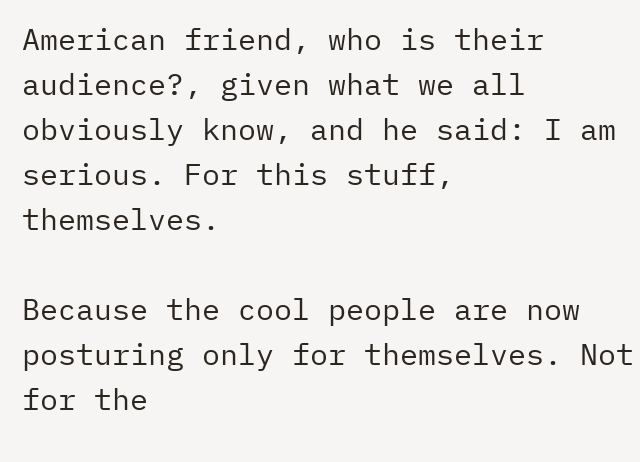American friend, who is their audience?, given what we all obviously know, and he said: I am serious. For this stuff, themselves.

Because the cool people are now posturing only for themselves. Not for the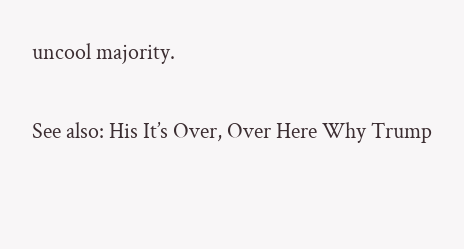uncool majority.

See also: His It’s Over, Over Here Why Trump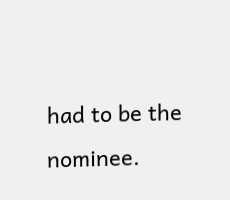had to be the nominee.